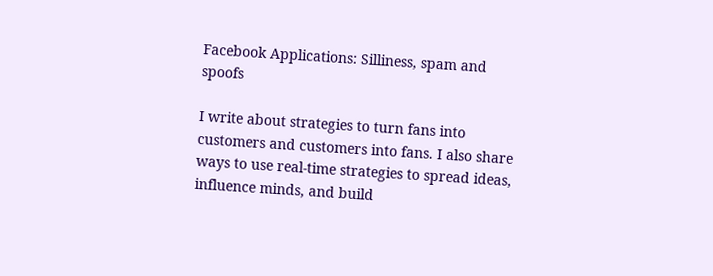Facebook Applications: Silliness, spam and spoofs

I write about strategies to turn fans into customers and customers into fans. I also share ways to use real-time strategies to spread ideas, influence minds, and build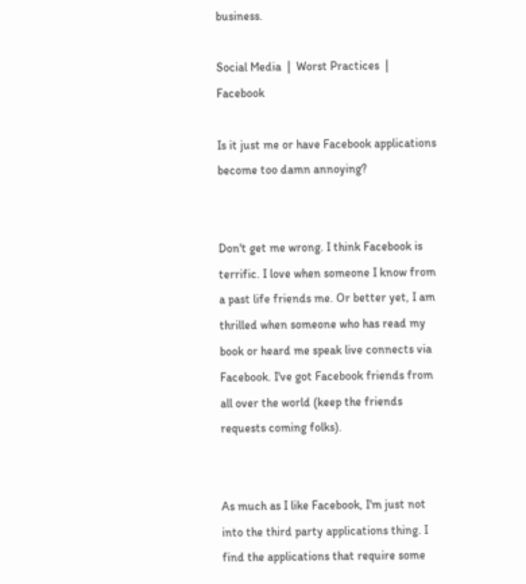business.

Social Media  |  Worst Practices  |  Facebook

Is it just me or have Facebook applications become too damn annoying?


Don't get me wrong. I think Facebook is terrific. I love when someone I know from a past life friends me. Or better yet, I am thrilled when someone who has read my book or heard me speak live connects via Facebook. I've got Facebook friends from all over the world (keep the friends requests coming folks).


As much as I like Facebook, I'm just not into the third party applications thing. I find the applications that require some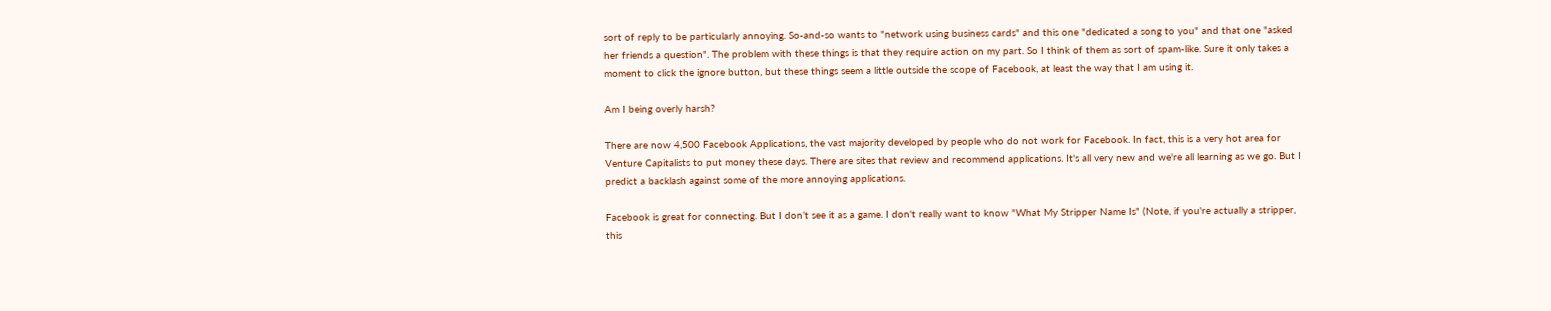sort of reply to be particularly annoying. So-and-so wants to "network using business cards" and this one "dedicated a song to you" and that one "asked her friends a question". The problem with these things is that they require action on my part. So I think of them as sort of spam-like. Sure it only takes a moment to click the ignore button, but these things seem a little outside the scope of Facebook, at least the way that I am using it.

Am I being overly harsh?

There are now 4,500 Facebook Applications, the vast majority developed by people who do not work for Facebook. In fact, this is a very hot area for Venture Capitalists to put money these days. There are sites that review and recommend applications. It's all very new and we're all learning as we go. But I predict a backlash against some of the more annoying applications.

Facebook is great for connecting. But I don’t see it as a game. I don't really want to know "What My Stripper Name Is" (Note, if you're actually a stripper, this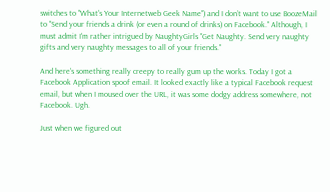switches to "What's Your Internetweb Geek Name") and I don’t want to use BoozeMail to "Send your friends a drink (or even a round of drinks) on Facebook." Although, I must admit I'm rather intrigued by NaughtyGirls "Get Naughty. Send very naughty gifts and very naughty messages to all of your friends."

And here's something really creepy to really gum up the works. Today I got a Facebook Application spoof email. It looked exactly like a typical Facebook request email, but when I moused over the URL, it was some dodgy address somewhere, not Facebook. Ugh.

Just when we figured out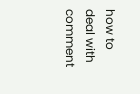how to deal with comment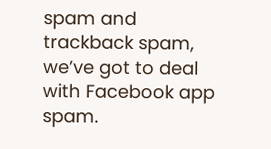spam and trackback spam, we’ve got to deal with Facebook app spam.